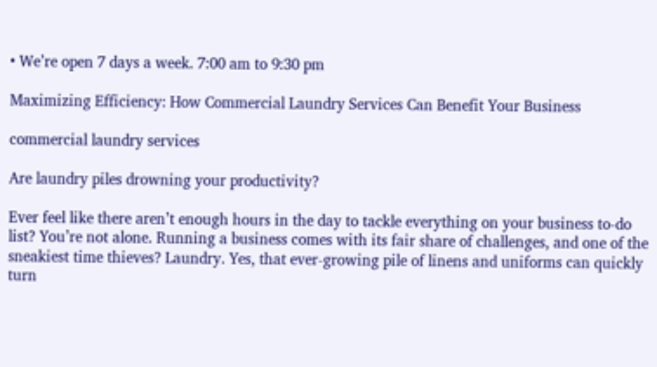• We’re open 7 days a week. 7:00 am to 9:30 pm

Maximizing Efficiency: How Commercial Laundry Services Can Benefit Your Business

commercial laundry services

Are laundry piles drowning your productivity?

Ever feel like there aren’t enough hours in the day to tackle everything on your business to-do list? You’re not alone. Running a business comes with its fair share of challenges, and one of the sneakiest time thieves? Laundry. Yes, that ever-growing pile of linens and uniforms can quickly turn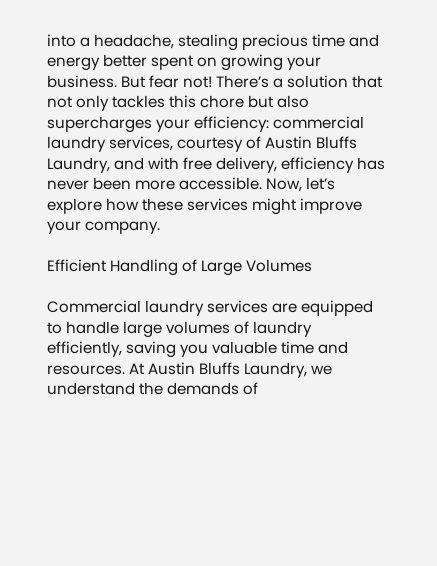into a headache, stealing precious time and energy better spent on growing your business. But fear not! There’s a solution that not only tackles this chore but also supercharges your efficiency: commercial laundry services, courtesy of Austin Bluffs Laundry, and with free delivery, efficiency has never been more accessible. Now, let’s explore how these services might improve your company.

Efficient Handling of Large Volumes

Commercial laundry services are equipped to handle large volumes of laundry efficiently, saving you valuable time and resources. At Austin Bluffs Laundry, we understand the demands of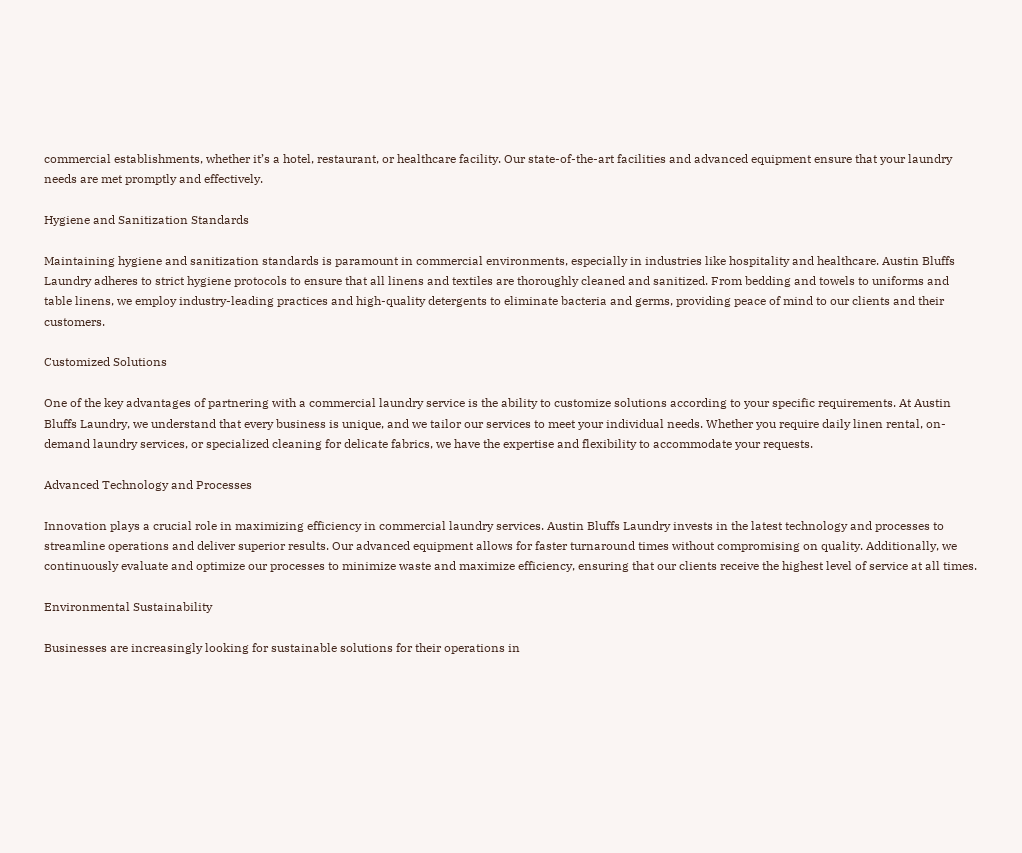commercial establishments, whether it’s a hotel, restaurant, or healthcare facility. Our state-of-the-art facilities and advanced equipment ensure that your laundry needs are met promptly and effectively.

Hygiene and Sanitization Standards

Maintaining hygiene and sanitization standards is paramount in commercial environments, especially in industries like hospitality and healthcare. Austin Bluffs Laundry adheres to strict hygiene protocols to ensure that all linens and textiles are thoroughly cleaned and sanitized. From bedding and towels to uniforms and table linens, we employ industry-leading practices and high-quality detergents to eliminate bacteria and germs, providing peace of mind to our clients and their customers.

Customized Solutions

One of the key advantages of partnering with a commercial laundry service is the ability to customize solutions according to your specific requirements. At Austin Bluffs Laundry, we understand that every business is unique, and we tailor our services to meet your individual needs. Whether you require daily linen rental, on-demand laundry services, or specialized cleaning for delicate fabrics, we have the expertise and flexibility to accommodate your requests.

Advanced Technology and Processes

Innovation plays a crucial role in maximizing efficiency in commercial laundry services. Austin Bluffs Laundry invests in the latest technology and processes to streamline operations and deliver superior results. Our advanced equipment allows for faster turnaround times without compromising on quality. Additionally, we continuously evaluate and optimize our processes to minimize waste and maximize efficiency, ensuring that our clients receive the highest level of service at all times.

Environmental Sustainability

Businesses are increasingly looking for sustainable solutions for their operations in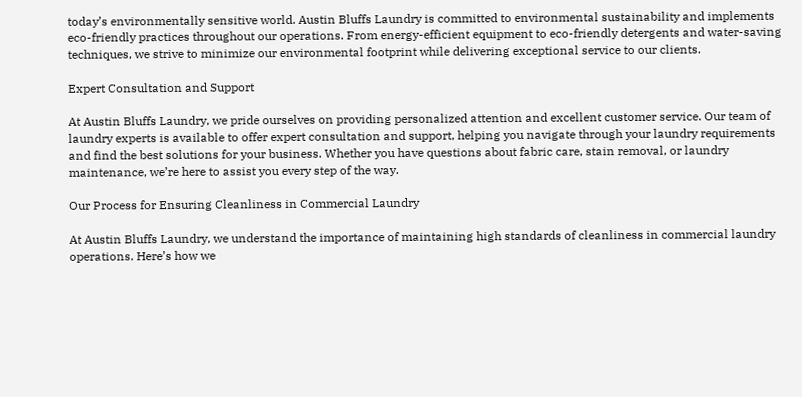today’s environmentally sensitive world. Austin Bluffs Laundry is committed to environmental sustainability and implements eco-friendly practices throughout our operations. From energy-efficient equipment to eco-friendly detergents and water-saving techniques, we strive to minimize our environmental footprint while delivering exceptional service to our clients.

Expert Consultation and Support

At Austin Bluffs Laundry, we pride ourselves on providing personalized attention and excellent customer service. Our team of laundry experts is available to offer expert consultation and support, helping you navigate through your laundry requirements and find the best solutions for your business. Whether you have questions about fabric care, stain removal, or laundry maintenance, we’re here to assist you every step of the way.

Our Process for Ensuring Cleanliness in Commercial Laundry

At Austin Bluffs Laundry, we understand the importance of maintaining high standards of cleanliness in commercial laundry operations. Here’s how we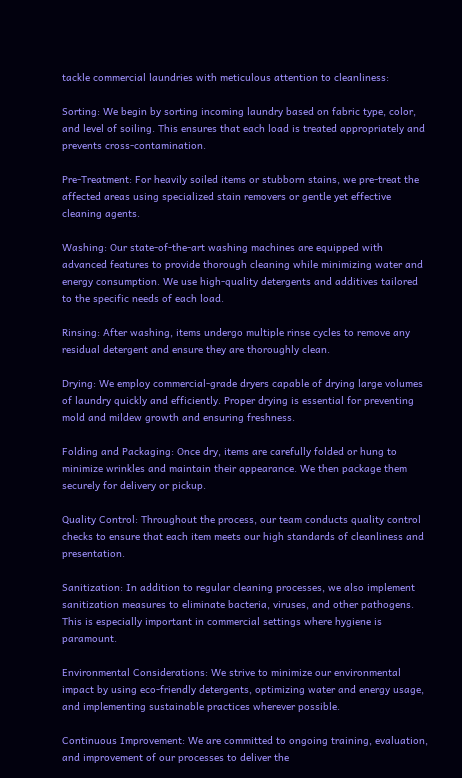tackle commercial laundries with meticulous attention to cleanliness:

Sorting: We begin by sorting incoming laundry based on fabric type, color, and level of soiling. This ensures that each load is treated appropriately and prevents cross-contamination.

Pre-Treatment: For heavily soiled items or stubborn stains, we pre-treat the affected areas using specialized stain removers or gentle yet effective cleaning agents.

Washing: Our state-of-the-art washing machines are equipped with advanced features to provide thorough cleaning while minimizing water and energy consumption. We use high-quality detergents and additives tailored to the specific needs of each load.

Rinsing: After washing, items undergo multiple rinse cycles to remove any residual detergent and ensure they are thoroughly clean.

Drying: We employ commercial-grade dryers capable of drying large volumes of laundry quickly and efficiently. Proper drying is essential for preventing mold and mildew growth and ensuring freshness.

Folding and Packaging: Once dry, items are carefully folded or hung to minimize wrinkles and maintain their appearance. We then package them securely for delivery or pickup.

Quality Control: Throughout the process, our team conducts quality control checks to ensure that each item meets our high standards of cleanliness and presentation.

Sanitization: In addition to regular cleaning processes, we also implement sanitization measures to eliminate bacteria, viruses, and other pathogens. This is especially important in commercial settings where hygiene is paramount.

Environmental Considerations: We strive to minimize our environmental impact by using eco-friendly detergents, optimizing water and energy usage, and implementing sustainable practices wherever possible.

Continuous Improvement: We are committed to ongoing training, evaluation, and improvement of our processes to deliver the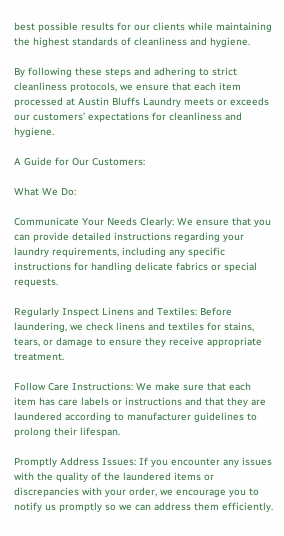best possible results for our clients while maintaining the highest standards of cleanliness and hygiene.

By following these steps and adhering to strict cleanliness protocols, we ensure that each item processed at Austin Bluffs Laundry meets or exceeds our customers’ expectations for cleanliness and hygiene.

A Guide for Our Customers:

What We Do:

Communicate Your Needs Clearly: We ensure that you can provide detailed instructions regarding your laundry requirements, including any specific instructions for handling delicate fabrics or special requests.

Regularly Inspect Linens and Textiles: Before laundering, we check linens and textiles for stains, tears, or damage to ensure they receive appropriate treatment.

Follow Care Instructions: We make sure that each item has care labels or instructions and that they are laundered according to manufacturer guidelines to prolong their lifespan.

Promptly Address Issues: If you encounter any issues with the quality of the laundered items or discrepancies with your order, we encourage you to notify us promptly so we can address them efficiently.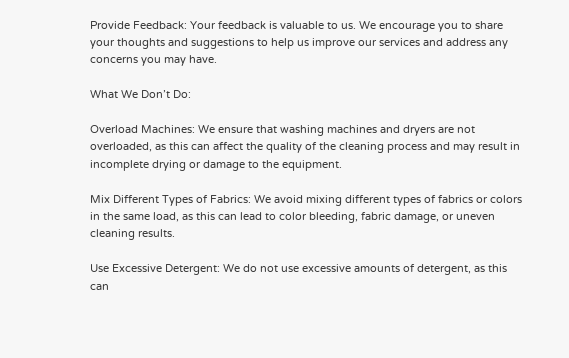Provide Feedback: Your feedback is valuable to us. We encourage you to share your thoughts and suggestions to help us improve our services and address any concerns you may have.

What We Don’t Do:

Overload Machines: We ensure that washing machines and dryers are not overloaded, as this can affect the quality of the cleaning process and may result in incomplete drying or damage to the equipment.

Mix Different Types of Fabrics: We avoid mixing different types of fabrics or colors in the same load, as this can lead to color bleeding, fabric damage, or uneven cleaning results.

Use Excessive Detergent: We do not use excessive amounts of detergent, as this can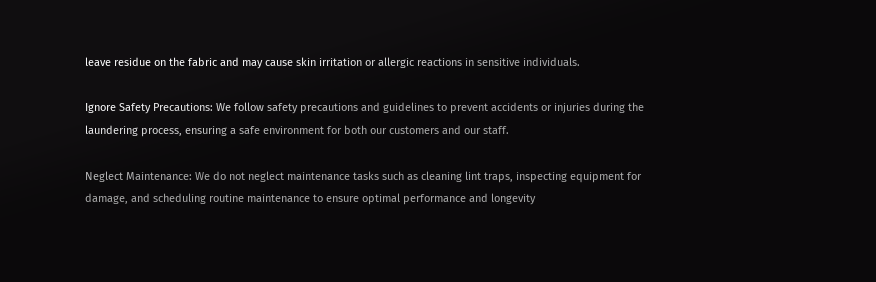leave residue on the fabric and may cause skin irritation or allergic reactions in sensitive individuals.

Ignore Safety Precautions: We follow safety precautions and guidelines to prevent accidents or injuries during the laundering process, ensuring a safe environment for both our customers and our staff.

Neglect Maintenance: We do not neglect maintenance tasks such as cleaning lint traps, inspecting equipment for damage, and scheduling routine maintenance to ensure optimal performance and longevity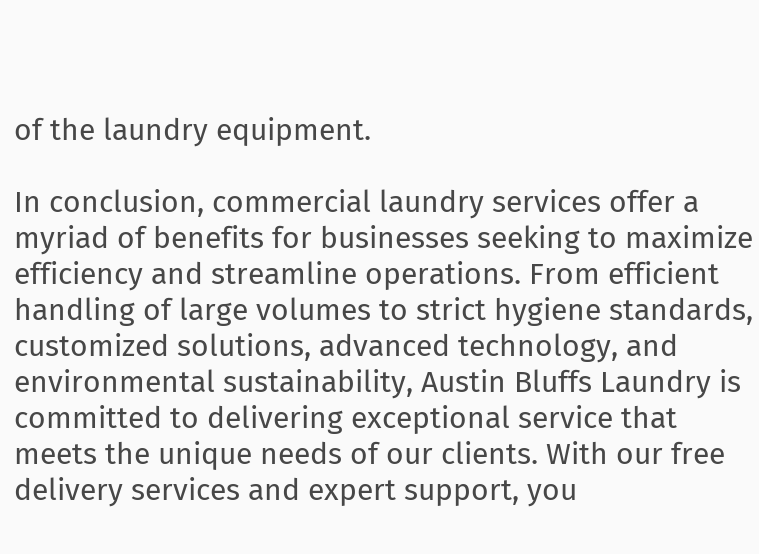of the laundry equipment.

In conclusion, commercial laundry services offer a myriad of benefits for businesses seeking to maximize efficiency and streamline operations. From efficient handling of large volumes to strict hygiene standards, customized solutions, advanced technology, and environmental sustainability, Austin Bluffs Laundry is committed to delivering exceptional service that meets the unique needs of our clients. With our free delivery services and expert support, you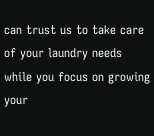can trust us to take care of your laundry needs while you focus on growing your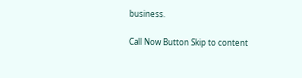business.

Call Now Button Skip to content